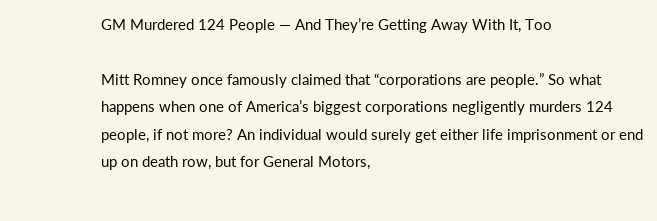GM Murdered 124 People — And They’re Getting Away With It, Too

Mitt Romney once famously claimed that “corporations are people.” So what happens when one of America’s biggest corporations negligently murders 124 people, if not more? An individual would surely get either life imprisonment or end up on death row, but for General Motors,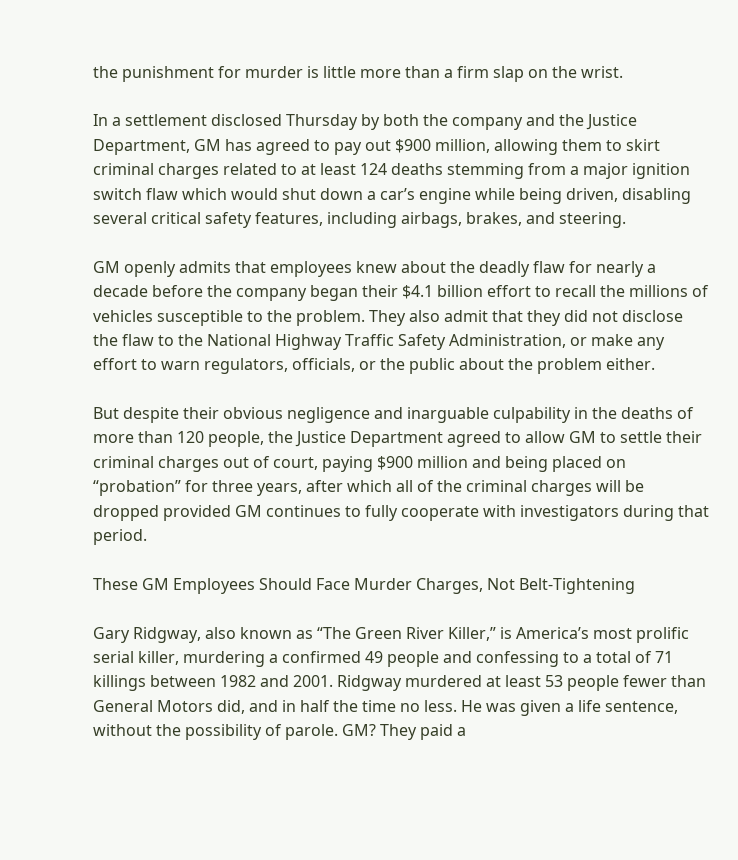the punishment for murder is little more than a firm slap on the wrist.

In a settlement disclosed Thursday by both the company and the Justice Department, GM has agreed to pay out $900 million, allowing them to skirt criminal charges related to at least 124 deaths stemming from a major ignition switch flaw which would shut down a car’s engine while being driven, disabling several critical safety features, including airbags, brakes, and steering.

GM openly admits that employees knew about the deadly flaw for nearly a decade before the company began their $4.1 billion effort to recall the millions of vehicles susceptible to the problem. They also admit that they did not disclose the flaw to the National Highway Traffic Safety Administration, or make any effort to warn regulators, officials, or the public about the problem either.

But despite their obvious negligence and inarguable culpability in the deaths of more than 120 people, the Justice Department agreed to allow GM to settle their criminal charges out of court, paying $900 million and being placed on “probation” for three years, after which all of the criminal charges will be dropped provided GM continues to fully cooperate with investigators during that period.

These GM Employees Should Face Murder Charges, Not Belt-Tightening

Gary Ridgway, also known as “The Green River Killer,” is America’s most prolific serial killer, murdering a confirmed 49 people and confessing to a total of 71 killings between 1982 and 2001. Ridgway murdered at least 53 people fewer than General Motors did, and in half the time no less. He was given a life sentence, without the possibility of parole. GM? They paid a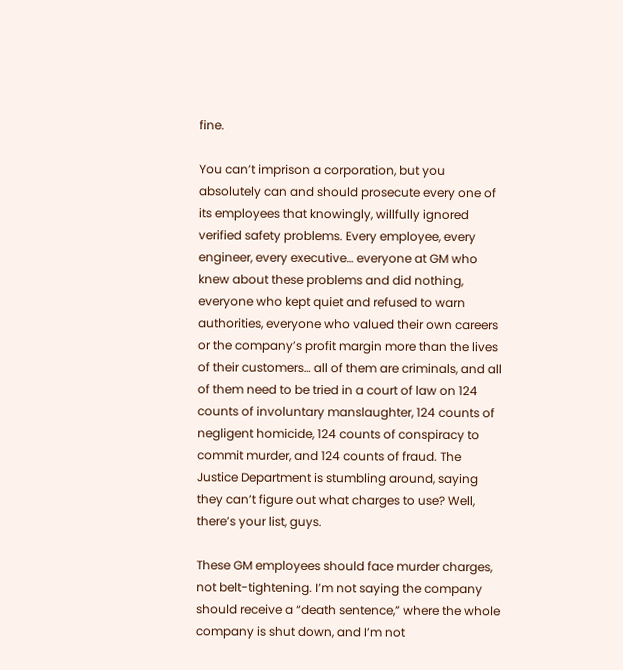fine.

You can’t imprison a corporation, but you absolutely can and should prosecute every one of its employees that knowingly, willfully ignored verified safety problems. Every employee, every engineer, every executive… everyone at GM who knew about these problems and did nothing, everyone who kept quiet and refused to warn authorities, everyone who valued their own careers or the company’s profit margin more than the lives of their customers… all of them are criminals, and all of them need to be tried in a court of law on 124 counts of involuntary manslaughter, 124 counts of negligent homicide, 124 counts of conspiracy to commit murder, and 124 counts of fraud. The Justice Department is stumbling around, saying they can’t figure out what charges to use? Well, there’s your list, guys.

These GM employees should face murder charges, not belt-tightening. I’m not saying the company should receive a “death sentence,” where the whole company is shut down, and I’m not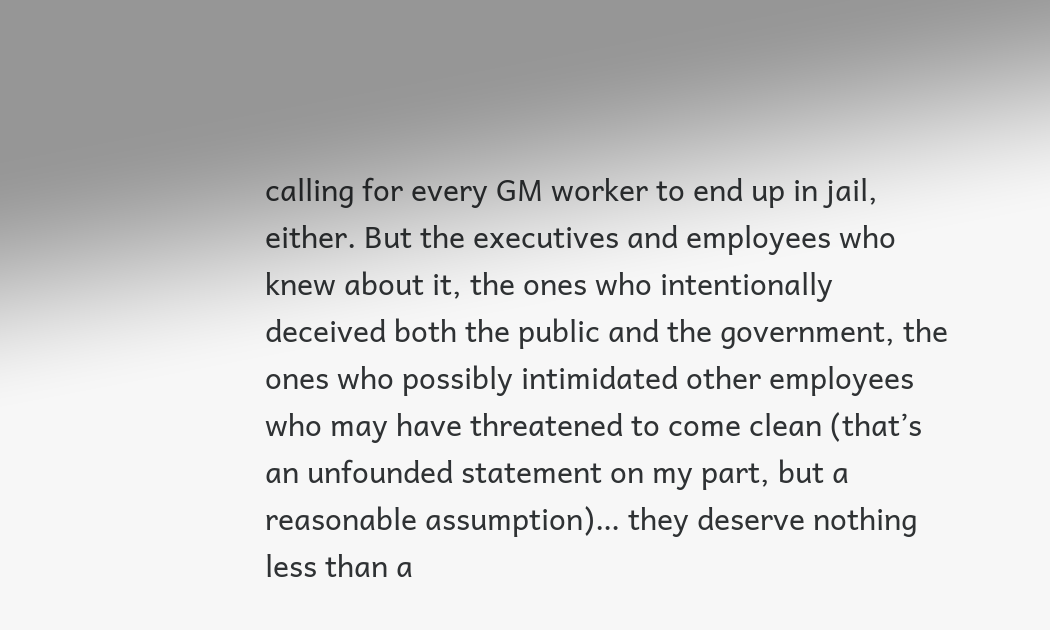calling for every GM worker to end up in jail, either. But the executives and employees who knew about it, the ones who intentionally deceived both the public and the government, the ones who possibly intimidated other employees who may have threatened to come clean (that’s an unfounded statement on my part, but a reasonable assumption)… they deserve nothing less than a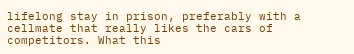lifelong stay in prison, preferably with a cellmate that really likes the cars of competitors. What this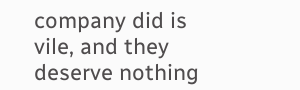company did is vile, and they deserve nothing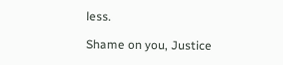less.

Shame on you, Justice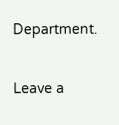Department.

Leave a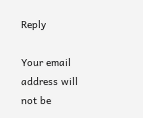Reply

Your email address will not be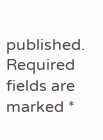published. Required fields are marked *